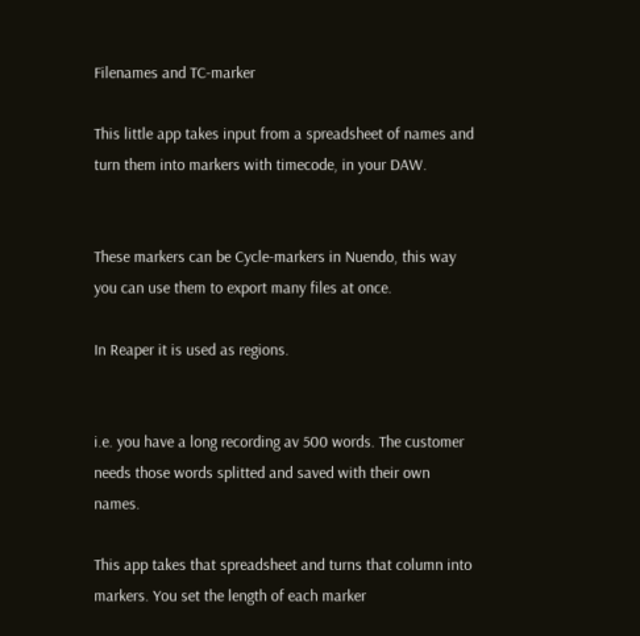Filenames and TC-marker

This little app takes input from a spreadsheet of names and turn them into markers with timecode, in your DAW.


These markers can be Cycle-markers in Nuendo, this way you can use them to export many files at once.

In Reaper it is used as regions.


i.e. you have a long recording av 500 words. The customer needs those words splitted and saved with their own names.

This app takes that spreadsheet and turns that column into markers. You set the length of each marker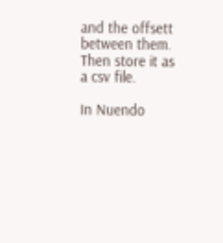and the offsett between them. Then store it as a csv file.

In Nuendo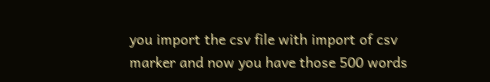you import the csv file with import of csv marker and now you have those 500 words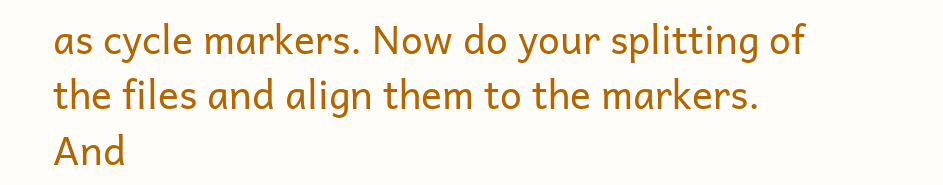as cycle markers. Now do your splitting of the files and align them to the markers. And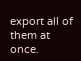export all of them at once.